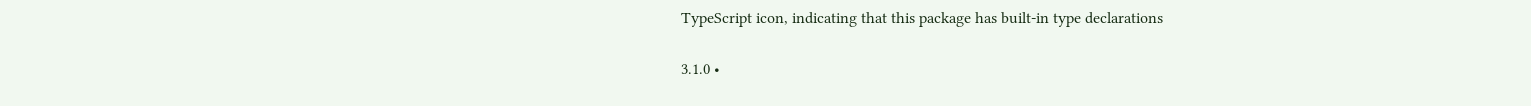TypeScript icon, indicating that this package has built-in type declarations

3.1.0 •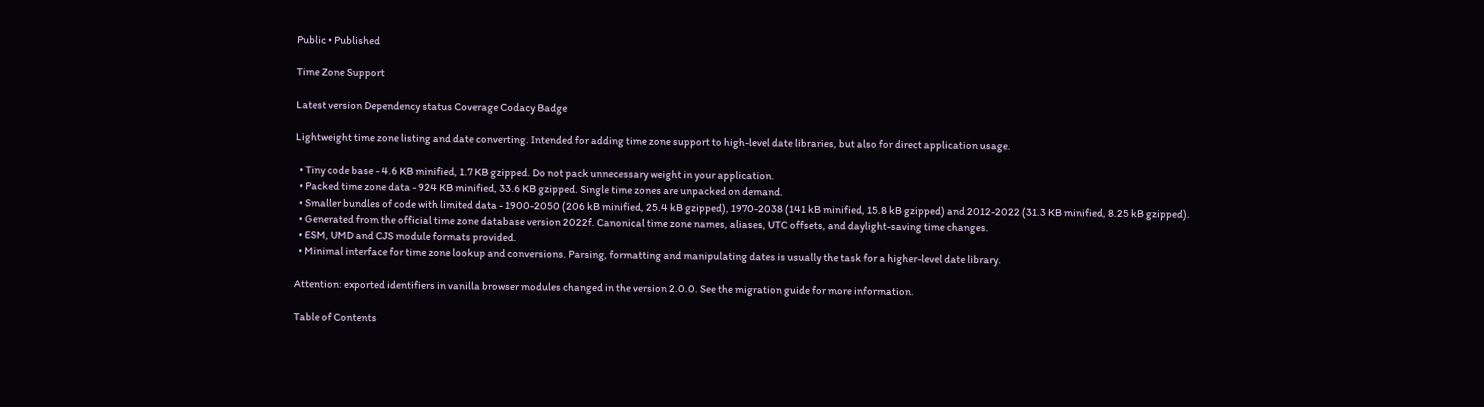Public • Published

Time Zone Support

Latest version Dependency status Coverage Codacy Badge

Lightweight time zone listing and date converting. Intended for adding time zone support to high-level date libraries, but also for direct application usage.

  • Tiny code base - 4.6 KB minified, 1.7 KB gzipped. Do not pack unnecessary weight in your application.
  • Packed time zone data - 924 KB minified, 33.6 KB gzipped. Single time zones are unpacked on demand.
  • Smaller bundles of code with limited data - 1900-2050 (206 kB minified, 25.4 kB gzipped), 1970-2038 (141 kB minified, 15.8 kB gzipped) and 2012-2022 (31.3 KB minified, 8.25 kB gzipped).
  • Generated from the official time zone database version 2022f. Canonical time zone names, aliases, UTC offsets, and daylight-saving time changes.
  • ESM, UMD and CJS module formats provided.
  • Minimal interface for time zone lookup and conversions. Parsing, formatting and manipulating dates is usually the task for a higher-level date library.

Attention: exported identifiers in vanilla browser modules changed in the version 2.0.0. See the migration guide for more information.

Table of Contents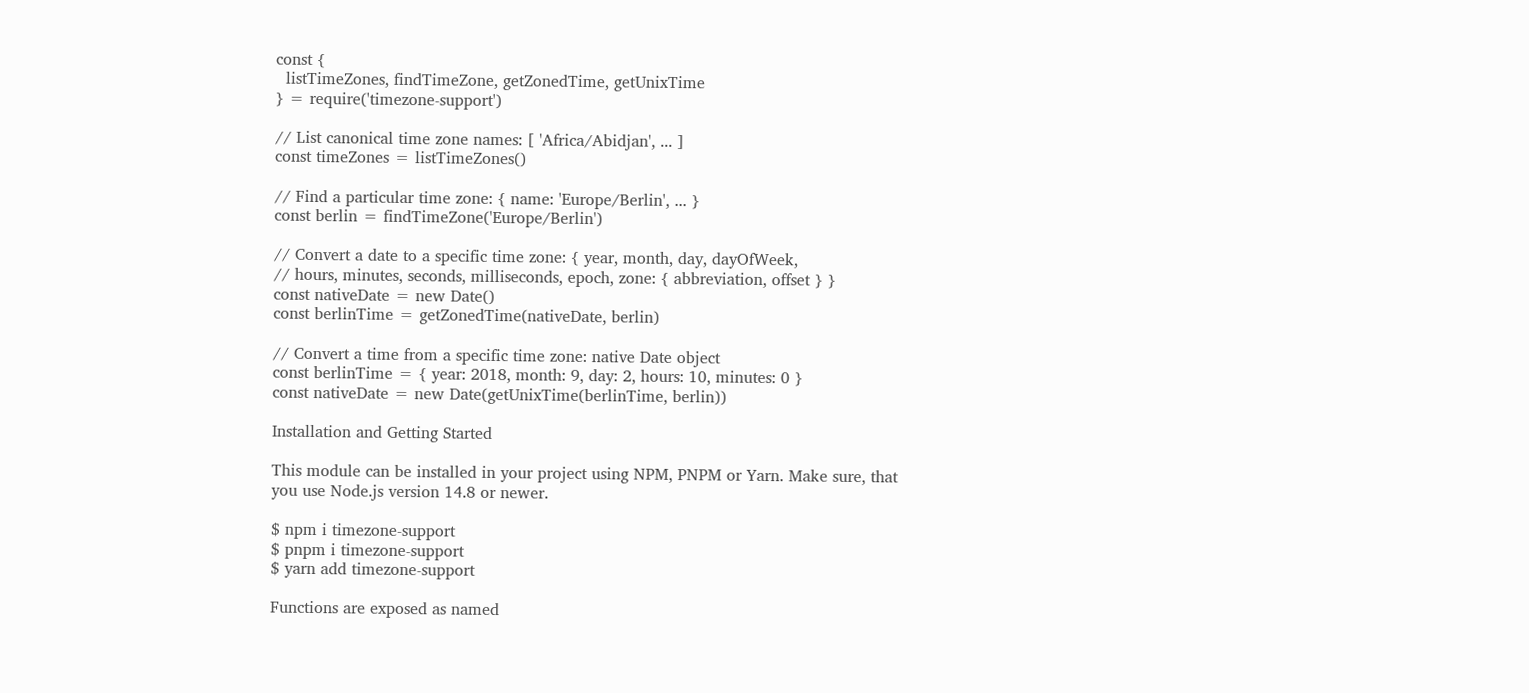const {
  listTimeZones, findTimeZone, getZonedTime, getUnixTime
} = require('timezone-support')

// List canonical time zone names: [ 'Africa/Abidjan', ... ]
const timeZones = listTimeZones()

// Find a particular time zone: { name: 'Europe/Berlin', ... }
const berlin = findTimeZone('Europe/Berlin')

// Convert a date to a specific time zone: { year, month, day, dayOfWeek,
// hours, minutes, seconds, milliseconds, epoch, zone: { abbreviation, offset } }
const nativeDate = new Date()
const berlinTime = getZonedTime(nativeDate, berlin)

// Convert a time from a specific time zone: native Date object
const berlinTime = { year: 2018, month: 9, day: 2, hours: 10, minutes: 0 }
const nativeDate = new Date(getUnixTime(berlinTime, berlin))

Installation and Getting Started

This module can be installed in your project using NPM, PNPM or Yarn. Make sure, that you use Node.js version 14.8 or newer.

$ npm i timezone-support
$ pnpm i timezone-support
$ yarn add timezone-support

Functions are exposed as named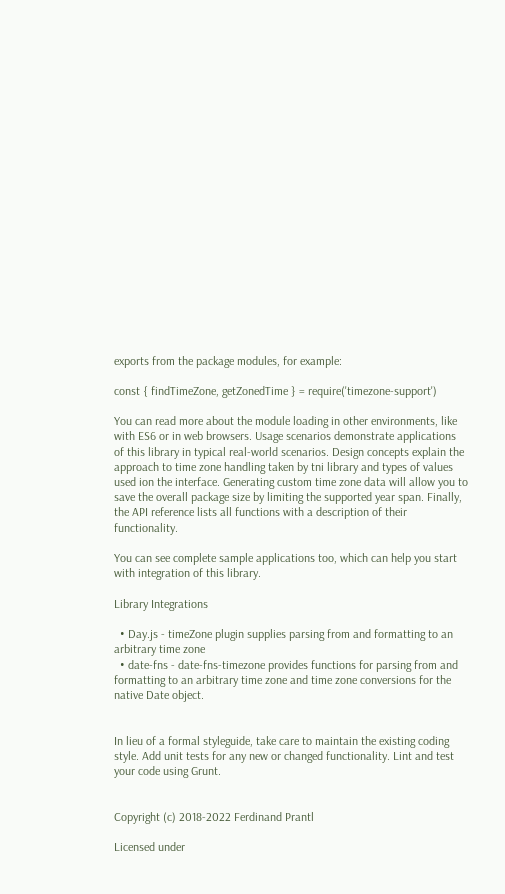exports from the package modules, for example:

const { findTimeZone, getZonedTime } = require('timezone-support')

You can read more about the module loading in other environments, like with ES6 or in web browsers. Usage scenarios demonstrate applications of this library in typical real-world scenarios. Design concepts explain the approach to time zone handling taken by tni library and types of values used ion the interface. Generating custom time zone data will allow you to save the overall package size by limiting the supported year span. Finally, the API reference lists all functions with a description of their functionality.

You can see complete sample applications too, which can help you start with integration of this library.

Library Integrations

  • Day.js - timeZone plugin supplies parsing from and formatting to an arbitrary time zone
  • date-fns - date-fns-timezone provides functions for parsing from and formatting to an arbitrary time zone and time zone conversions for the native Date object.


In lieu of a formal styleguide, take care to maintain the existing coding style. Add unit tests for any new or changed functionality. Lint and test your code using Grunt.


Copyright (c) 2018-2022 Ferdinand Prantl

Licensed under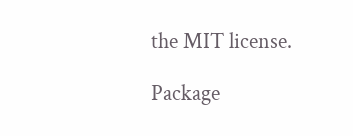the MIT license.

Package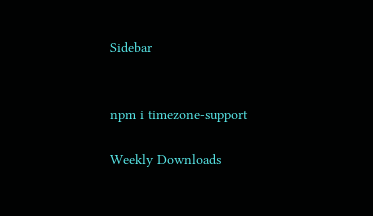Sidebar


npm i timezone-support

Weekly Downloads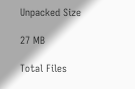Unpacked Size

27 MB

Total Files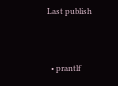Last publish


  • prantlf